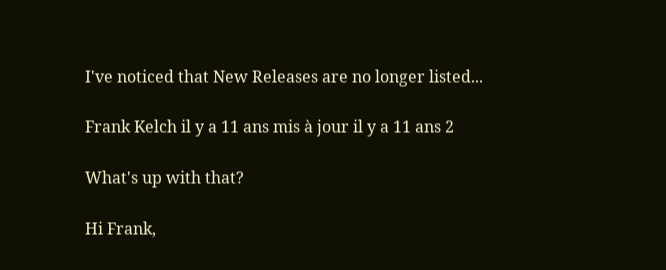I've noticed that New Releases are no longer listed...

Frank Kelch il y a 11 ans mis à jour il y a 11 ans 2

What's up with that?

Hi Frank,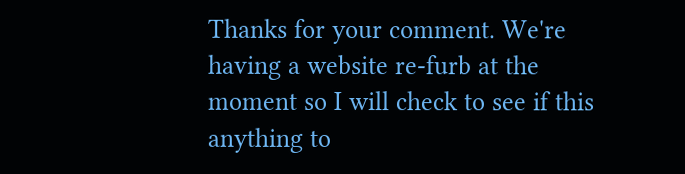Thanks for your comment. We're having a website re-furb at the moment so I will check to see if this anything to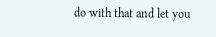do with that and let you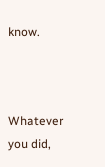know.



Whatever you did,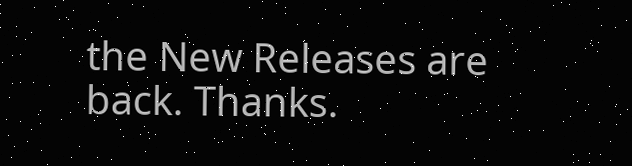the New Releases are back. Thanks.